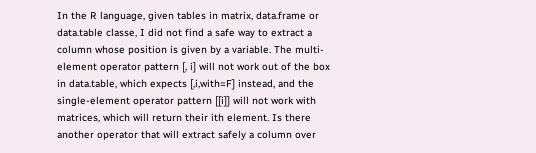In the R language, given tables in matrix, data.frame or data.table classe, I did not find a safe way to extract a column whose position is given by a variable. The multi-element operator pattern [, i] will not work out of the box in data.table, which expects [,i,with=F] instead, and the single-element operator pattern [[i]] will not work with matrices, which will return their ith element. Is there another operator that will extract safely a column over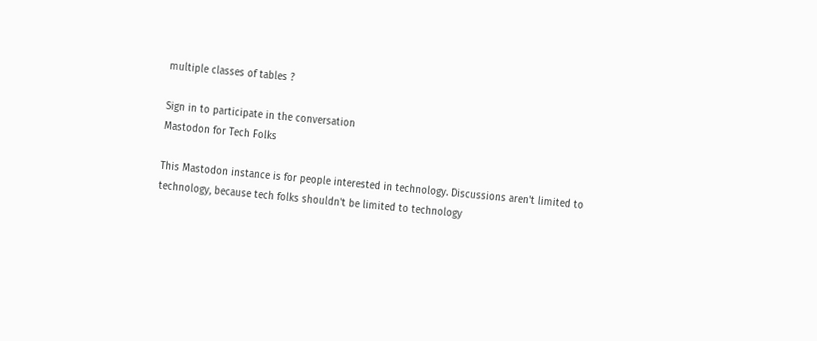multiple classes of tables ?

Sign in to participate in the conversation
Mastodon for Tech Folks

This Mastodon instance is for people interested in technology. Discussions aren't limited to technology, because tech folks shouldn't be limited to technology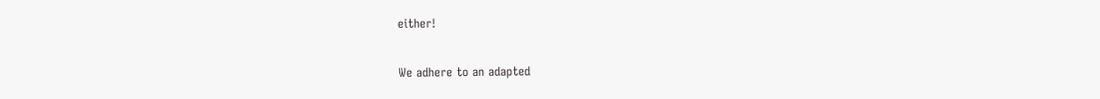either!

We adhere to an adapted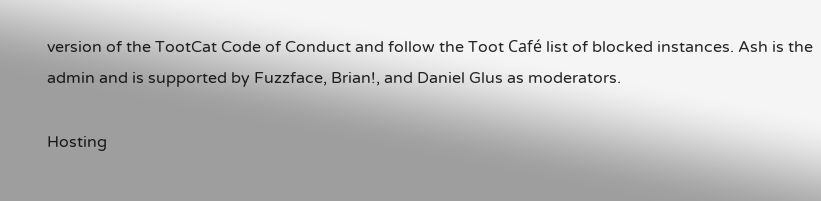version of the TootCat Code of Conduct and follow the Toot Café list of blocked instances. Ash is the admin and is supported by Fuzzface, Brian!, and Daniel Glus as moderators.

Hosting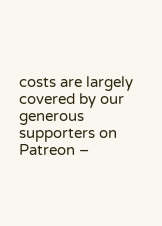costs are largely covered by our generous supporters on Patreon –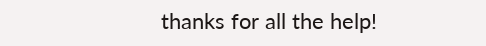thanks for all the help!